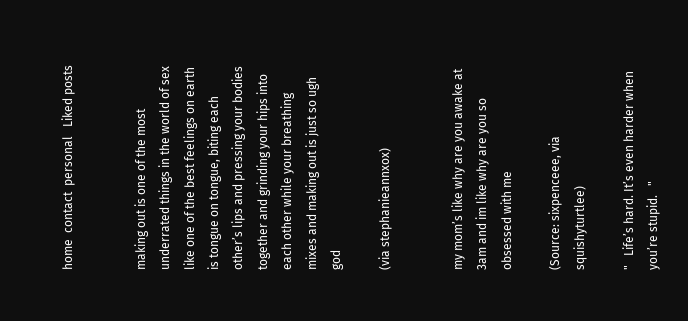home  contact  personal   Liked posts


making out is one of the most underrated things in the world of sex like one of the best feelings on earth is tongue on tongue, biting each other’s lips and pressing your bodies together and grinding your hips into each other while your breathing mixes and making out is just so ugh god

(via stephanieannxox)


my mom’s like why are you awake at 3am and im like why are you so obsessed with me

(Source: sixpenceee, via squishyturtlee)

"   Life’s hard. It’s even harder when you’re stupid.   "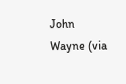John Wayne (via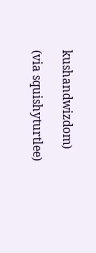kushandwizdom)

(via squishyturtlee)